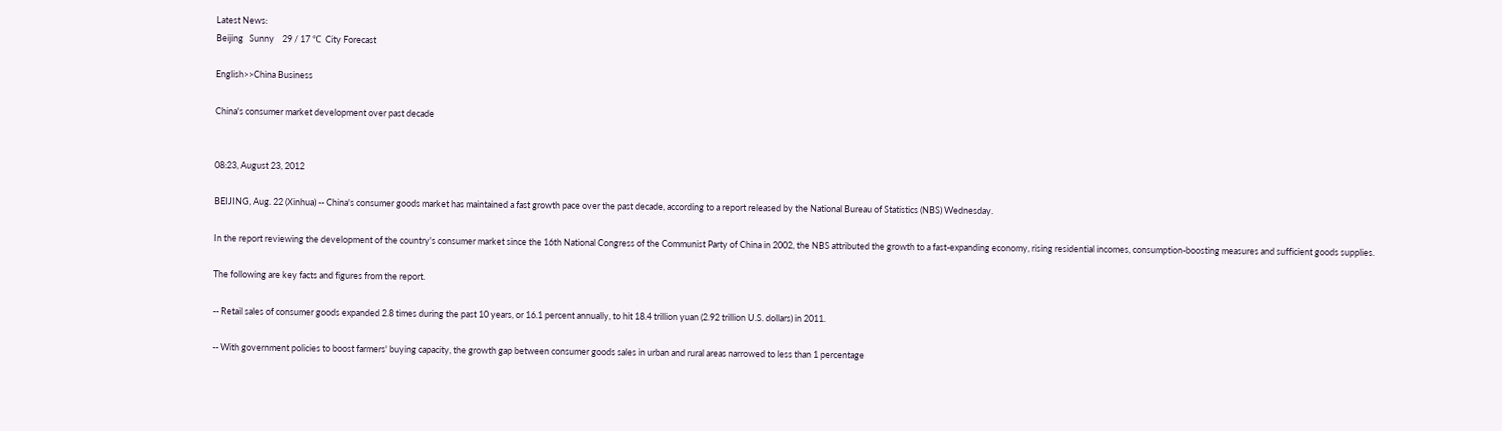Latest News:
Beijing   Sunny    29 / 17 ℃  City Forecast

English>>China Business

China's consumer market development over past decade


08:23, August 23, 2012

BEIJING, Aug. 22 (Xinhua) -- China's consumer goods market has maintained a fast growth pace over the past decade, according to a report released by the National Bureau of Statistics (NBS) Wednesday.

In the report reviewing the development of the country's consumer market since the 16th National Congress of the Communist Party of China in 2002, the NBS attributed the growth to a fast-expanding economy, rising residential incomes, consumption-boosting measures and sufficient goods supplies.

The following are key facts and figures from the report.

-- Retail sales of consumer goods expanded 2.8 times during the past 10 years, or 16.1 percent annually, to hit 18.4 trillion yuan (2.92 trillion U.S. dollars) in 2011.

-- With government policies to boost farmers' buying capacity, the growth gap between consumer goods sales in urban and rural areas narrowed to less than 1 percentage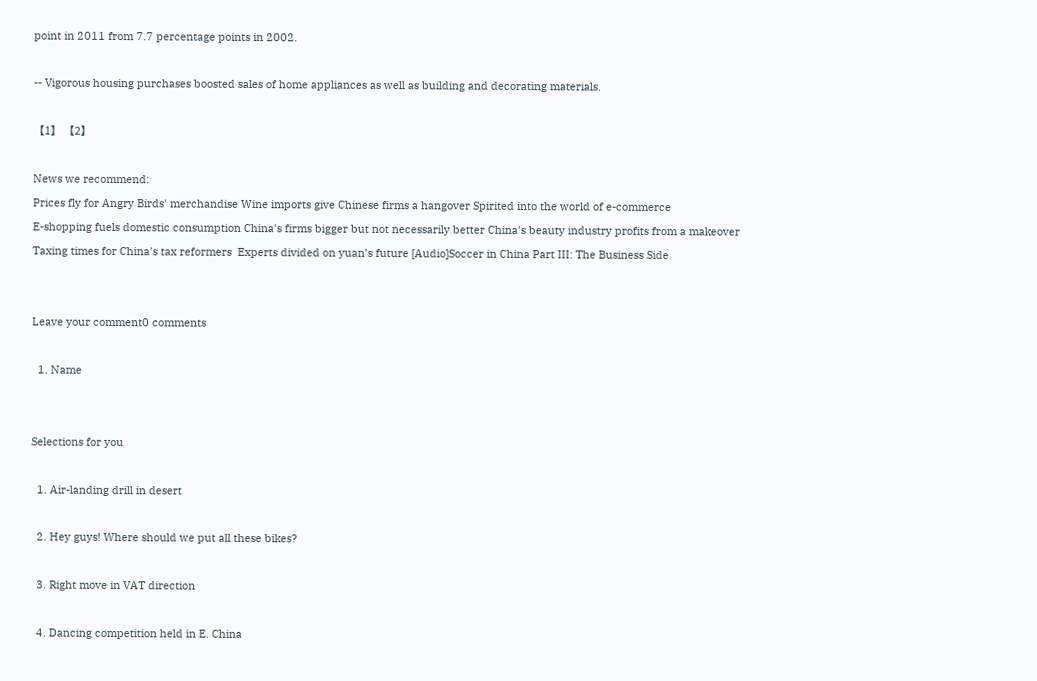point in 2011 from 7.7 percentage points in 2002.

-- Vigorous housing purchases boosted sales of home appliances as well as building and decorating materials.

【1】 【2】

News we recommend:
Prices fly for Angry Birds' merchandise Wine imports give Chinese firms a hangover Spirited into the world of e-commerce
E-shopping fuels domestic consumption China's firms bigger but not necessarily better China's beauty industry profits from a makeover
Taxing times for China's tax reformers  Experts divided on yuan’s future [Audio]Soccer in China Part III: The Business Side


Leave your comment0 comments

  1. Name


Selections for you

  1. Air-landing drill in desert

  2. Hey guys! Where should we put all these bikes?

  3. Right move in VAT direction

  4. Dancing competition held in E. China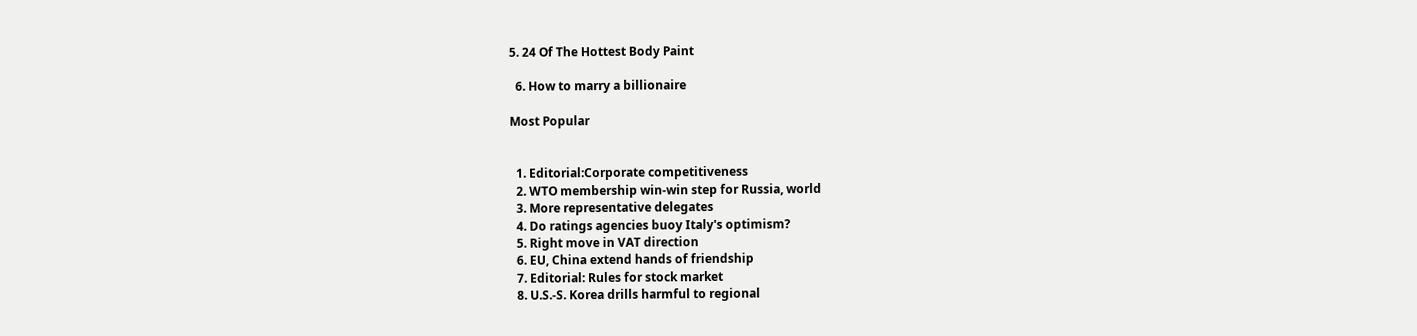5. 24 Of The Hottest Body Paint

  6. How to marry a billionaire

Most Popular


  1. Editorial:Corporate competitiveness
  2. WTO membership win-win step for Russia, world
  3. More representative delegates
  4. Do ratings agencies buoy Italy's optimism?
  5. Right move in VAT direction
  6. EU, China extend hands of friendship
  7. Editorial: Rules for stock market
  8. U.S.-S. Korea drills harmful to regional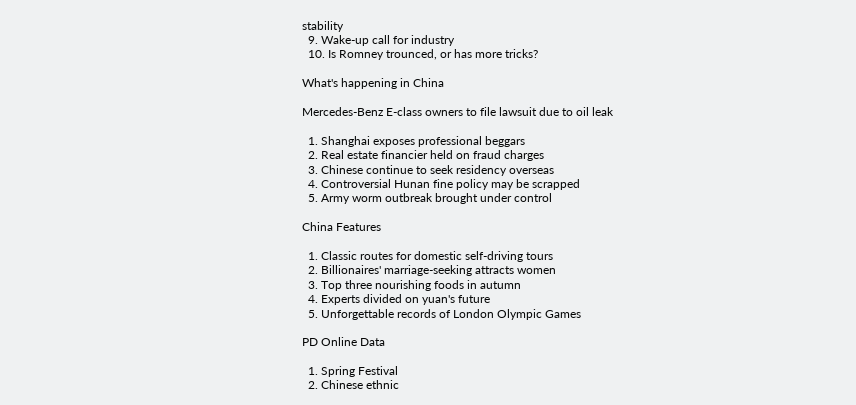stability
  9. Wake-up call for industry
  10. Is Romney trounced, or has more tricks?

What's happening in China

Mercedes-Benz E-class owners to file lawsuit due to oil leak

  1. Shanghai exposes professional beggars
  2. Real estate financier held on fraud charges
  3. Chinese continue to seek residency overseas
  4. Controversial Hunan fine policy may be scrapped
  5. Army worm outbreak brought under control

China Features

  1. Classic routes for domestic self-driving tours
  2. Billionaires' marriage-seeking attracts women
  3. Top three nourishing foods in autumn
  4. Experts divided on yuan's future
  5. Unforgettable records of London Olympic Games

PD Online Data

  1. Spring Festival
  2. Chinese ethnic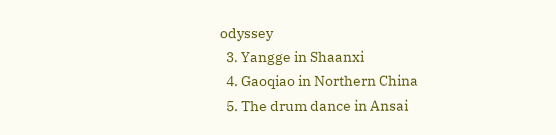odyssey
  3. Yangge in Shaanxi
  4. Gaoqiao in Northern China
  5. The drum dance in Ansai